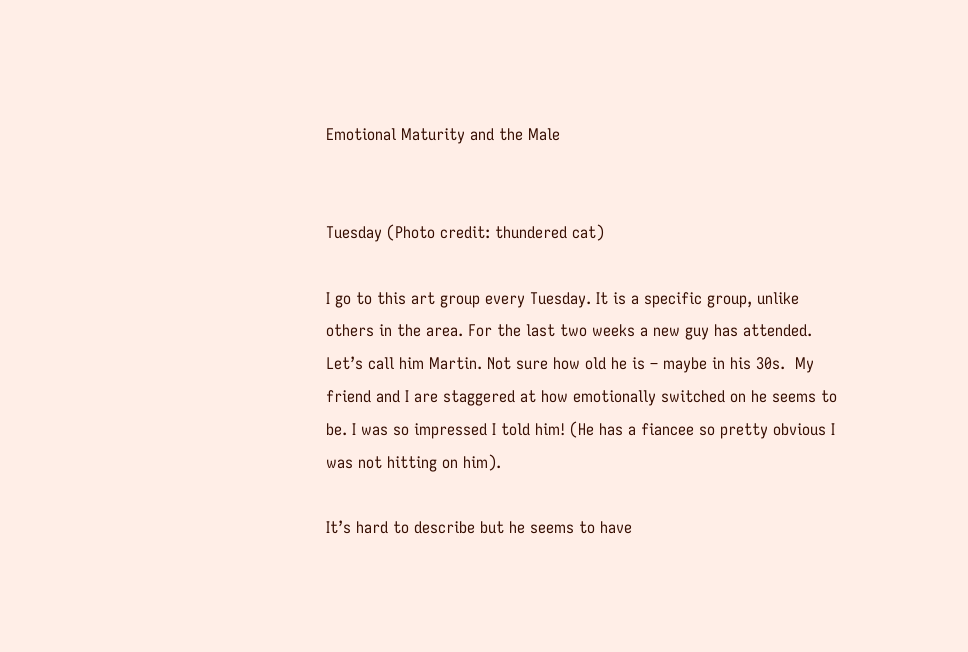Emotional Maturity and the Male


Tuesday (Photo credit: thundered cat)

I go to this art group every Tuesday. It is a specific group, unlike others in the area. For the last two weeks a new guy has attended. Let’s call him Martin. Not sure how old he is – maybe in his 30s.  My friend and I are staggered at how emotionally switched on he seems to be. I was so impressed I told him! (He has a fiancee so pretty obvious I was not hitting on him).

It’s hard to describe but he seems to have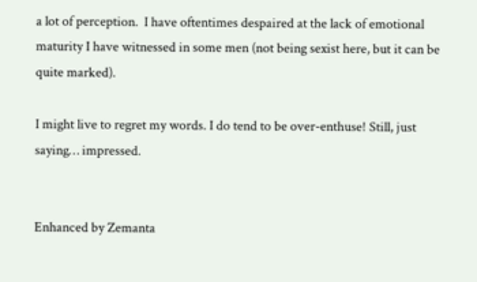a lot of perception.  I have oftentimes despaired at the lack of emotional maturity I have witnessed in some men (not being sexist here, but it can be quite marked).

I might live to regret my words. I do tend to be over-enthuse! Still, just saying… impressed.


Enhanced by Zemanta